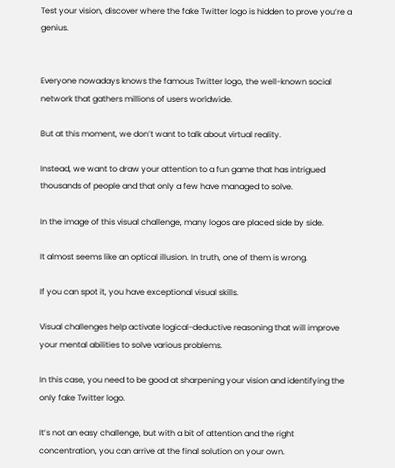Test your vision, discover where the fake Twitter logo is hidden to prove you’re a genius.


Everyone nowadays knows the famous Twitter logo, the well-known social network that gathers millions of users worldwide.

But at this moment, we don’t want to talk about virtual reality.

Instead, we want to draw your attention to a fun game that has intrigued thousands of people and that only a few have managed to solve.

In the image of this visual challenge, many logos are placed side by side.

It almost seems like an optical illusion. In truth, one of them is wrong.

If you can spot it, you have exceptional visual skills.

Visual challenges help activate logical-deductive reasoning that will improve your mental abilities to solve various problems.

In this case, you need to be good at sharpening your vision and identifying the only fake Twitter logo.

It’s not an easy challenge, but with a bit of attention and the right concentration, you can arrive at the final solution on your own.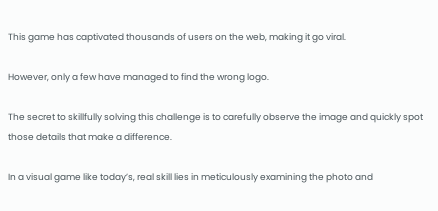This game has captivated thousands of users on the web, making it go viral.

However, only a few have managed to find the wrong logo.

The secret to skillfully solving this challenge is to carefully observe the image and quickly spot those details that make a difference.

In a visual game like today’s, real skill lies in meticulously examining the photo and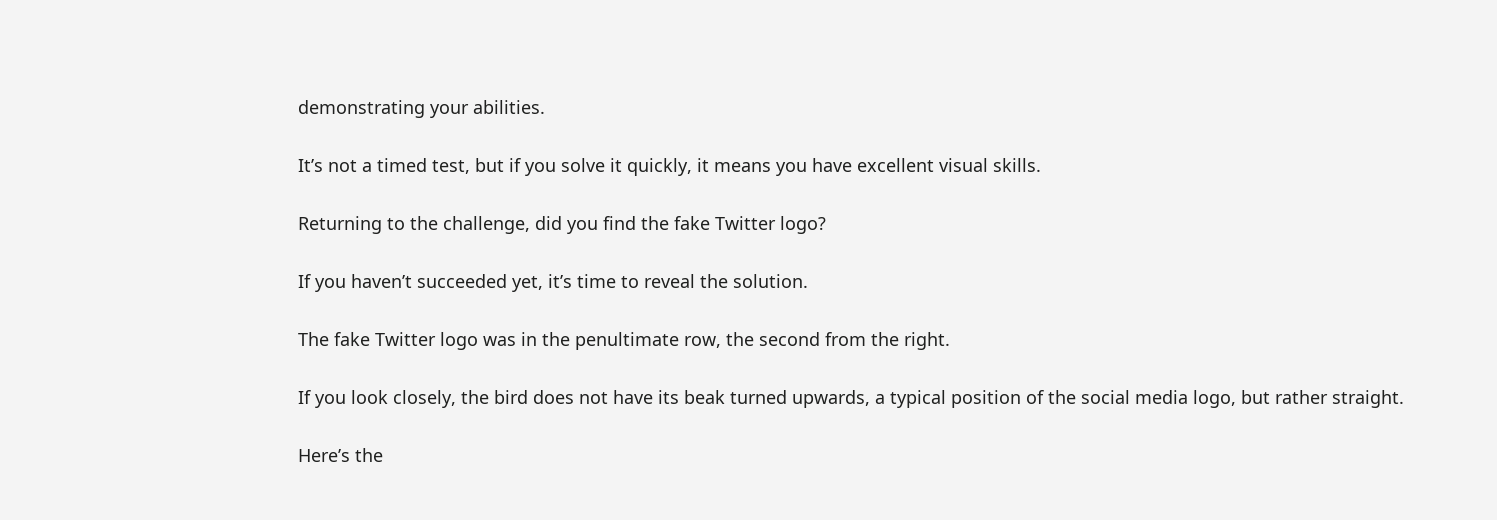demonstrating your abilities.

It’s not a timed test, but if you solve it quickly, it means you have excellent visual skills.

Returning to the challenge, did you find the fake Twitter logo?

If you haven’t succeeded yet, it’s time to reveal the solution.

The fake Twitter logo was in the penultimate row, the second from the right.

If you look closely, the bird does not have its beak turned upwards, a typical position of the social media logo, but rather straight.

Here’s the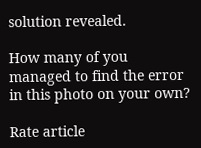solution revealed.

How many of you managed to find the error in this photo on your own?

Rate article